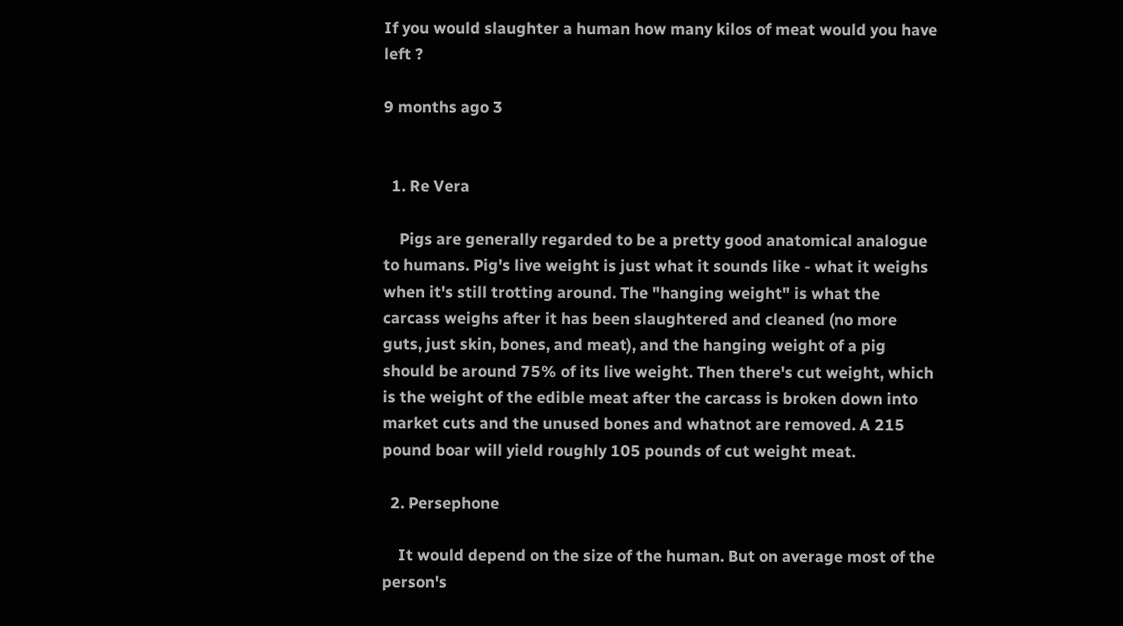If you would slaughter a human how many kilos of meat would you have left ?

9 months ago 3


  1. Re Vera

    Pigs are generally regarded to be a pretty good anatomical analogue to humans. Pig's live weight is just what it sounds like - what it weighs when it's still trotting around. The "hanging weight" is what the carcass weighs after it has been slaughtered and cleaned (no more guts, just skin, bones, and meat), and the hanging weight of a pig should be around 75% of its live weight. Then there's cut weight, which is the weight of the edible meat after the carcass is broken down into market cuts and the unused bones and whatnot are removed. A 215 pound boar will yield roughly 105 pounds of cut weight meat.

  2. Persephone

    It would depend on the size of the human. But on average most of the person's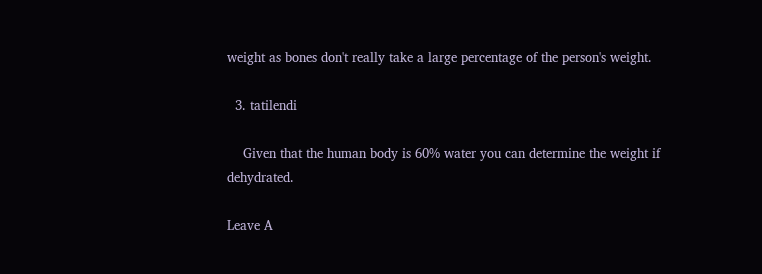weight as bones don't really take a large percentage of the person's weight.

  3. tatilendi

    Given that the human body is 60% water you can determine the weight if dehydrated.

Leave A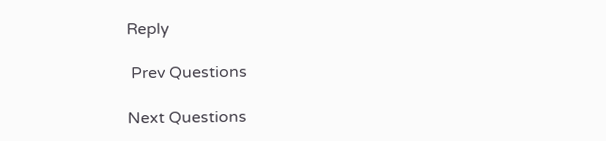Reply

 Prev Questions

Next Questions